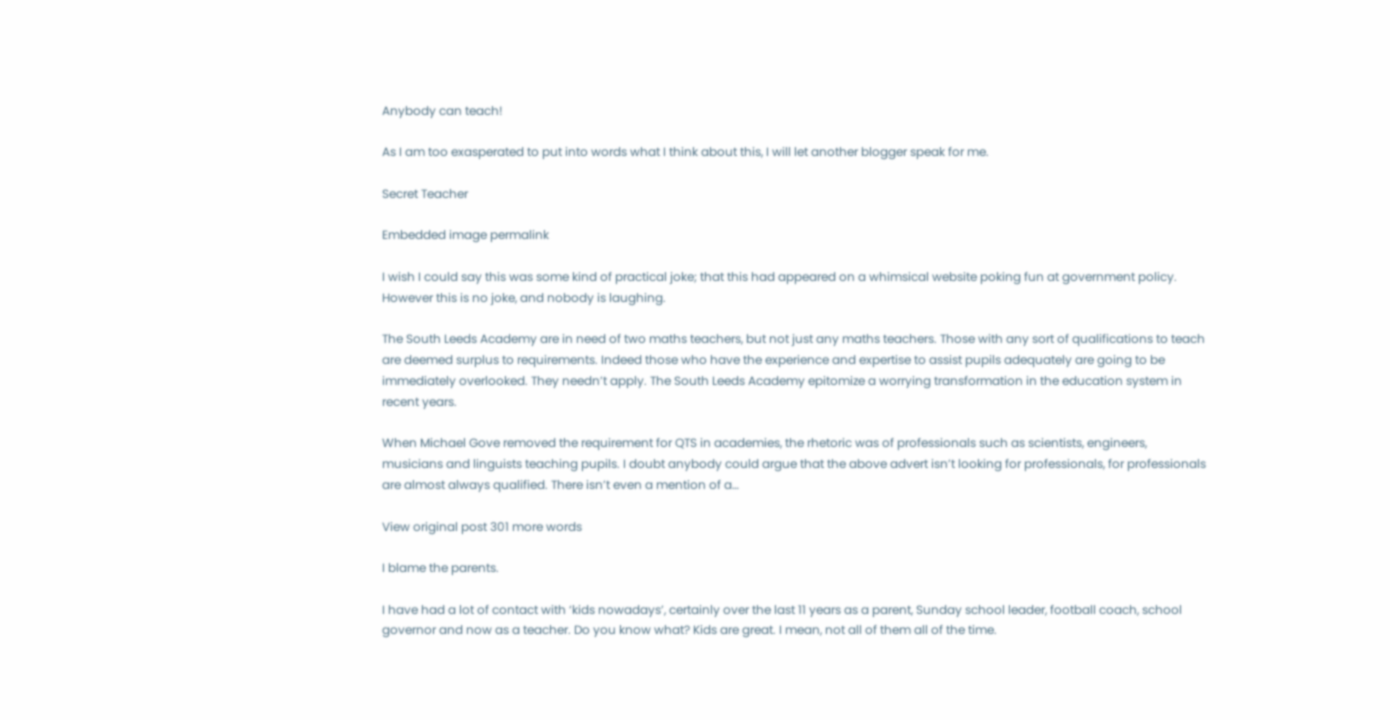Anybody can teach!

As I am too exasperated to put into words what I think about this, I will let another blogger speak for me.

Secret Teacher

Embedded image permalink

I wish I could say this was some kind of practical joke; that this had appeared on a whimsical website poking fun at government policy. However this is no joke, and nobody is laughing.

The South Leeds Academy are in need of two maths teachers, but not just any maths teachers. Those with any sort of qualifications to teach are deemed surplus to requirements. Indeed those who have the experience and expertise to assist pupils adequately are going to be immediately overlooked. They needn’t apply. The South Leeds Academy epitomize a worrying transformation in the education system in recent years.

When Michael Gove removed the requirement for QTS in academies, the rhetoric was of professionals such as scientists, engineers, musicians and linguists teaching pupils. I doubt anybody could argue that the above advert isn’t looking for professionals, for professionals are almost always qualified. There isn’t even a mention of a…

View original post 301 more words

I blame the parents.

I have had a lot of contact with ‘kids nowadays’, certainly over the last 11 years as a parent, Sunday school leader, football coach, school governor and now as a teacher. Do you know what? Kids are great. I mean, not all of them all of the time.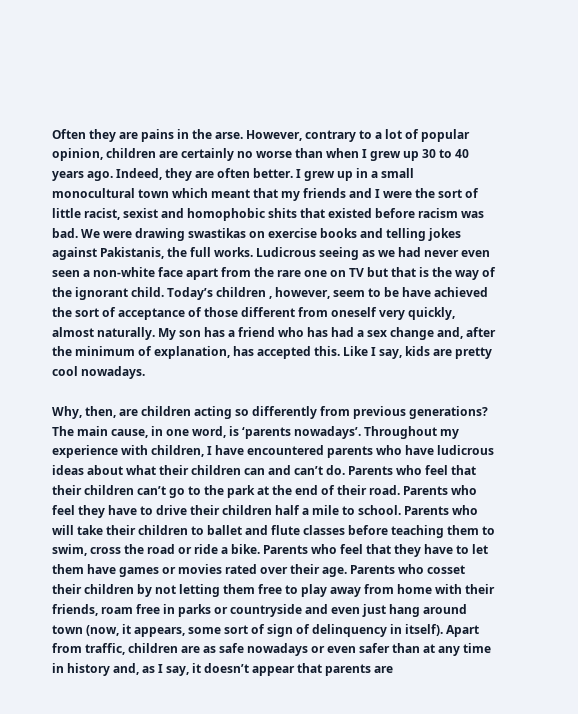Often they are pains in the arse. However, contrary to a lot of popular opinion, children are certainly no worse than when I grew up 30 to 40 years ago. Indeed, they are often better. I grew up in a small monocultural town which meant that my friends and I were the sort of little racist, sexist and homophobic shits that existed before racism was bad. We were drawing swastikas on exercise books and telling jokes against Pakistanis, the full works. Ludicrous seeing as we had never even seen a non-white face apart from the rare one on TV but that is the way of the ignorant child. Today’s children , however, seem to be have achieved the sort of acceptance of those different from oneself very quickly, almost naturally. My son has a friend who has had a sex change and, after the minimum of explanation, has accepted this. Like I say, kids are pretty cool nowadays.

Why, then, are children acting so differently from previous generations? The main cause, in one word, is ‘parents nowadays’. Throughout my experience with children, I have encountered parents who have ludicrous ideas about what their children can and can’t do. Parents who feel that their children can’t go to the park at the end of their road. Parents who feel they have to drive their children half a mile to school. Parents who will take their children to ballet and flute classes before teaching them to swim, cross the road or ride a bike. Parents who feel that they have to let them have games or movies rated over their age. Parents who cosset their children by not letting them free to play away from home with their friends, roam free in parks or countryside and even just hang around town (now, it appears, some sort of sign of delinquency in itself). Apart from traffic, children are as safe nowadays or even safer than at any time in history and, as I say, it doesn’t appear that parents are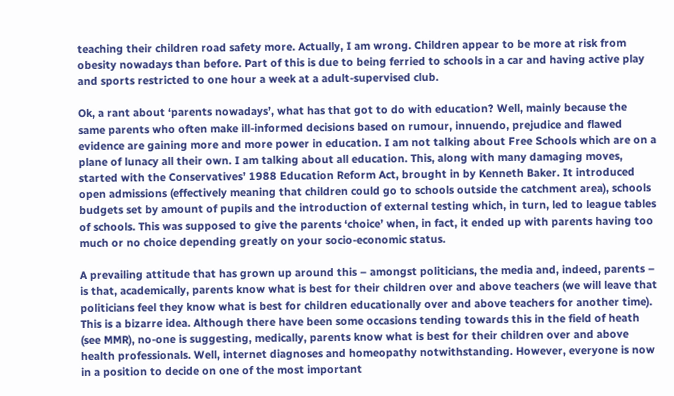teaching their children road safety more. Actually, I am wrong. Children appear to be more at risk from obesity nowadays than before. Part of this is due to being ferried to schools in a car and having active play and sports restricted to one hour a week at a adult-supervised club.

Ok, a rant about ‘parents nowadays’, what has that got to do with education? Well, mainly because the same parents who often make ill-informed decisions based on rumour, innuendo, prejudice and flawed evidence are gaining more and more power in education. I am not talking about Free Schools which are on a plane of lunacy all their own. I am talking about all education. This, along with many damaging moves,  started with the Conservatives’ 1988 Education Reform Act, brought in by Kenneth Baker. It introduced open admissions (effectively meaning that children could go to schools outside the catchment area), schools budgets set by amount of pupils and the introduction of external testing which, in turn, led to league tables of schools. This was supposed to give the parents ‘choice’ when, in fact, it ended up with parents having too much or no choice depending greatly on your socio-economic status.

A prevailing attitude that has grown up around this – amongst politicians, the media and, indeed, parents – is that, academically, parents know what is best for their children over and above teachers (we will leave that politicians feel they know what is best for children educationally over and above teachers for another time). This is a bizarre idea. Although there have been some occasions tending towards this in the field of heath (see MMR), no-one is suggesting, medically, parents know what is best for their children over and above health professionals. Well, internet diagnoses and homeopathy notwithstanding. However, everyone is now in a position to decide on one of the most important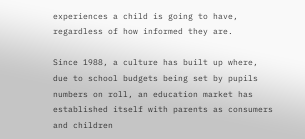experiences a child is going to have, regardless of how informed they are.

Since 1988, a culture has built up where, due to school budgets being set by pupils numbers on roll, an education market has established itself with parents as consumers and children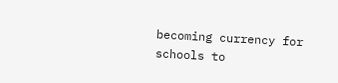becoming currency for schools to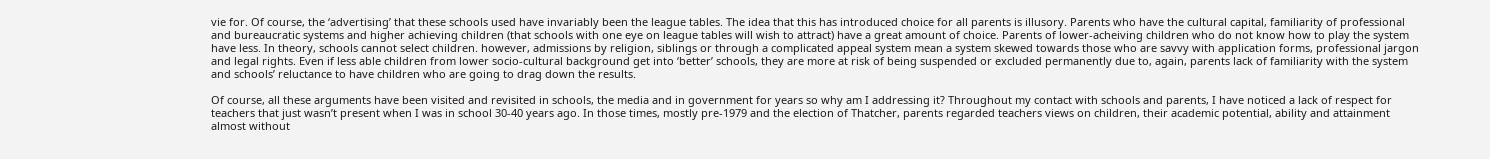vie for. Of course, the ‘advertising’ that these schools used have invariably been the league tables. The idea that this has introduced choice for all parents is illusory. Parents who have the cultural capital, familiarity of professional and bureaucratic systems and higher achieving children (that schools with one eye on league tables will wish to attract) have a great amount of choice. Parents of lower-acheiving children who do not know how to play the system have less. In theory, schools cannot select children. however, admissions by religion, siblings or through a complicated appeal system mean a system skewed towards those who are savvy with application forms, professional jargon and legal rights. Even if less able children from lower socio-cultural background get into ‘better’ schools, they are more at risk of being suspended or excluded permanently due to, again, parents lack of familiarity with the system and schools’ reluctance to have children who are going to drag down the results.

Of course, all these arguments have been visited and revisited in schools, the media and in government for years so why am I addressing it? Throughout my contact with schools and parents, I have noticed a lack of respect for teachers that just wasn’t present when I was in school 30-40 years ago. In those times, mostly pre-1979 and the election of Thatcher, parents regarded teachers views on children, their academic potential, ability and attainment  almost without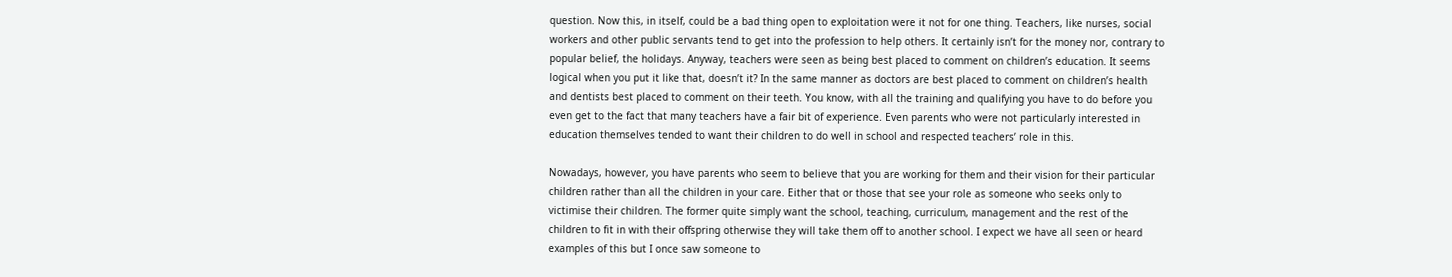question. Now this, in itself, could be a bad thing open to exploitation were it not for one thing. Teachers, like nurses, social workers and other public servants tend to get into the profession to help others. It certainly isn’t for the money nor, contrary to popular belief, the holidays. Anyway, teachers were seen as being best placed to comment on children’s education. It seems logical when you put it like that, doesn’t it? In the same manner as doctors are best placed to comment on children’s health and dentists best placed to comment on their teeth. You know, with all the training and qualifying you have to do before you even get to the fact that many teachers have a fair bit of experience. Even parents who were not particularly interested in education themselves tended to want their children to do well in school and respected teachers’ role in this.

Nowadays, however, you have parents who seem to believe that you are working for them and their vision for their particular children rather than all the children in your care. Either that or those that see your role as someone who seeks only to victimise their children. The former quite simply want the school, teaching, curriculum, management and the rest of the children to fit in with their offspring otherwise they will take them off to another school. I expect we have all seen or heard examples of this but I once saw someone to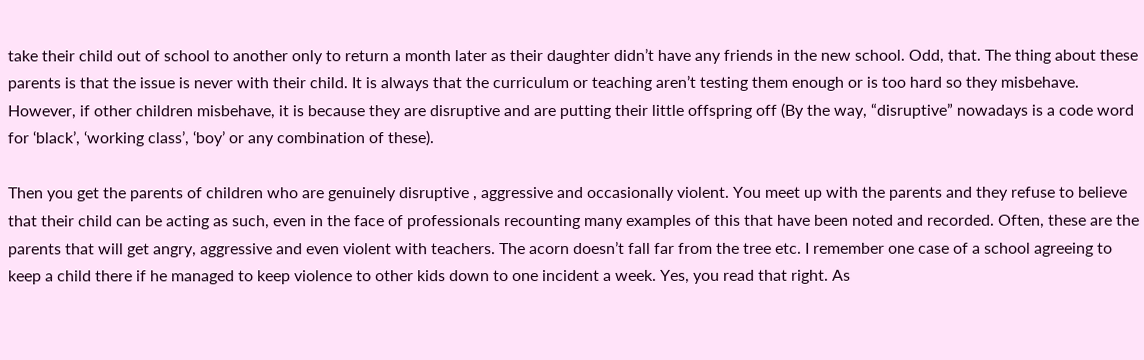take their child out of school to another only to return a month later as their daughter didn’t have any friends in the new school. Odd, that. The thing about these parents is that the issue is never with their child. It is always that the curriculum or teaching aren’t testing them enough or is too hard so they misbehave. However, if other children misbehave, it is because they are disruptive and are putting their little offspring off (By the way, “disruptive” nowadays is a code word for ‘black’, ‘working class’, ‘boy’ or any combination of these).

Then you get the parents of children who are genuinely disruptive , aggressive and occasionally violent. You meet up with the parents and they refuse to believe that their child can be acting as such, even in the face of professionals recounting many examples of this that have been noted and recorded. Often, these are the parents that will get angry, aggressive and even violent with teachers. The acorn doesn’t fall far from the tree etc. I remember one case of a school agreeing to keep a child there if he managed to keep violence to other kids down to one incident a week. Yes, you read that right. As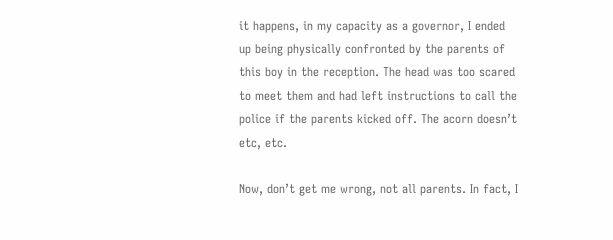it happens, in my capacity as a governor, I ended up being physically confronted by the parents of this boy in the reception. The head was too scared to meet them and had left instructions to call the police if the parents kicked off. The acorn doesn’t etc, etc.

Now, don’t get me wrong, not all parents. In fact, I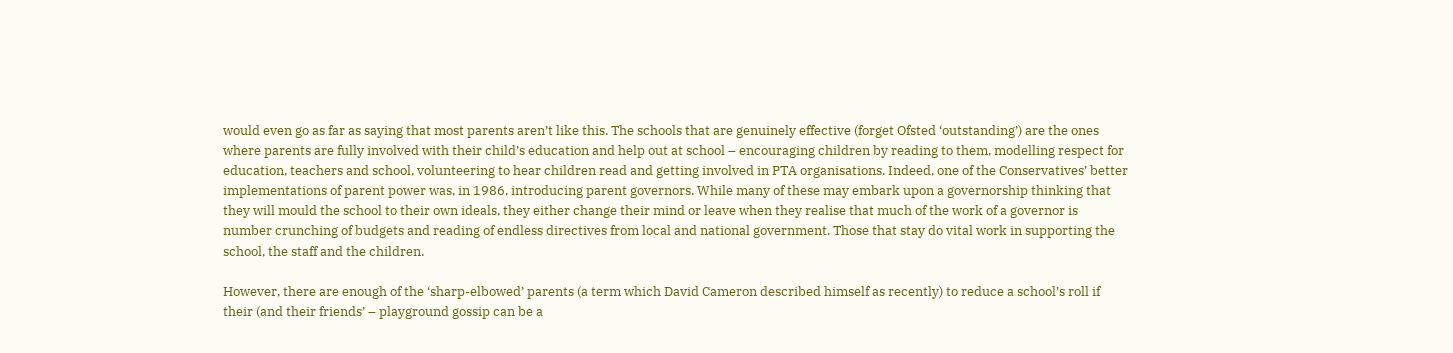would even go as far as saying that most parents aren’t like this. The schools that are genuinely effective (forget Ofsted ‘outstanding’) are the ones where parents are fully involved with their child’s education and help out at school – encouraging children by reading to them, modelling respect for education, teachers and school, volunteering to hear children read and getting involved in PTA organisations. Indeed, one of the Conservatives’ better implementations of parent power was, in 1986, introducing parent governors. While many of these may embark upon a governorship thinking that they will mould the school to their own ideals, they either change their mind or leave when they realise that much of the work of a governor is number crunching of budgets and reading of endless directives from local and national government. Those that stay do vital work in supporting the school, the staff and the children.

However, there are enough of the ‘sharp-elbowed’ parents (a term which David Cameron described himself as recently) to reduce a school’s roll if their (and their friends’ – playground gossip can be a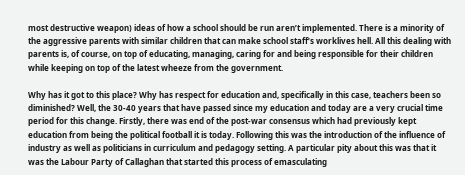most destructive weapon) ideas of how a school should be run aren’t implemented. There is a minority of the aggressive parents with similar children that can make school staff’s worklives hell. All this dealing with parents is, of course, on top of educating, managing, caring for and being responsible for their children while keeping on top of the latest wheeze from the government.

Why has it got to this place? Why has respect for education and, specifically in this case, teachers been so diminished? Well, the 30-40 years that have passed since my education and today are a very crucial time period for this change. Firstly, there was end of the post-war consensus which had previously kept education from being the political football it is today. Following this was the introduction of the influence of industry as well as politicians in curriculum and pedagogy setting. A particular pity about this was that it was the Labour Party of Callaghan that started this process of emasculating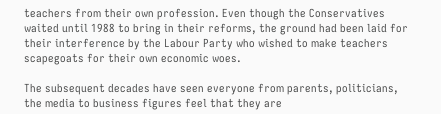teachers from their own profession. Even though the Conservatives waited until 1988 to bring in their reforms, the ground had been laid for their interference by the Labour Party who wished to make teachers scapegoats for their own economic woes.

The subsequent decades have seen everyone from parents, politicians, the media to business figures feel that they are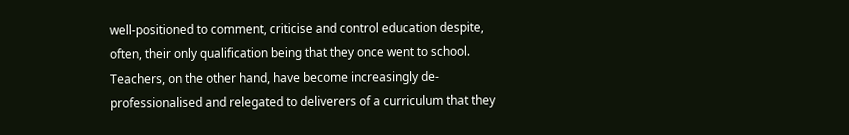well-positioned to comment, criticise and control education despite, often, their only qualification being that they once went to school. Teachers, on the other hand, have become increasingly de-professionalised and relegated to deliverers of a curriculum that they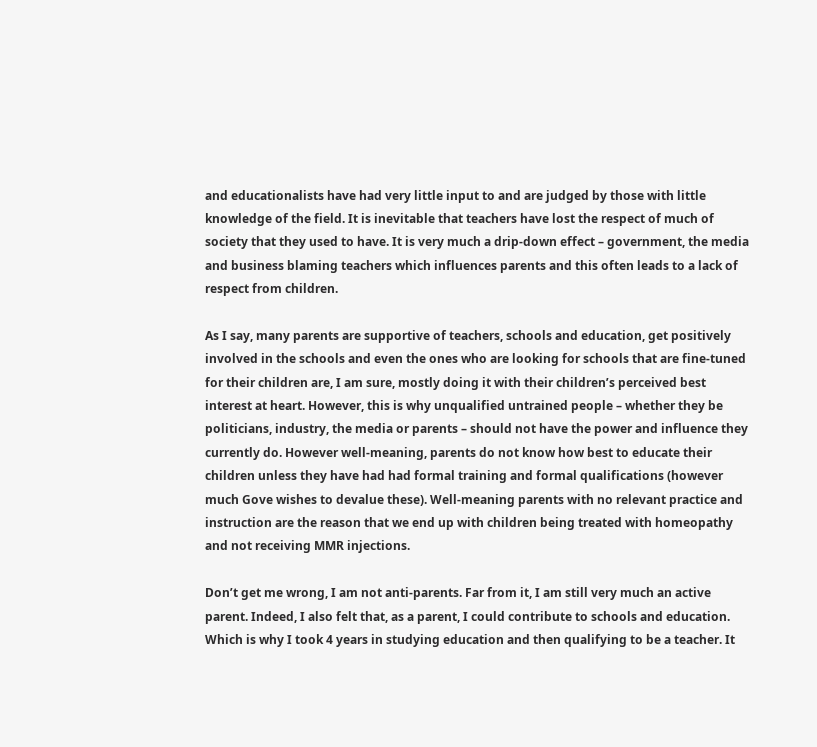and educationalists have had very little input to and are judged by those with little knowledge of the field. It is inevitable that teachers have lost the respect of much of society that they used to have. It is very much a drip-down effect – government, the media and business blaming teachers which influences parents and this often leads to a lack of respect from children.

As I say, many parents are supportive of teachers, schools and education, get positively involved in the schools and even the ones who are looking for schools that are fine-tuned for their children are, I am sure, mostly doing it with their children’s perceived best interest at heart. However, this is why unqualified untrained people – whether they be politicians, industry, the media or parents – should not have the power and influence they currently do. However well-meaning, parents do not know how best to educate their children unless they have had had formal training and formal qualifications (however much Gove wishes to devalue these). Well-meaning parents with no relevant practice and instruction are the reason that we end up with children being treated with homeopathy and not receiving MMR injections.

Don’t get me wrong, I am not anti-parents. Far from it, I am still very much an active parent. Indeed, I also felt that, as a parent, I could contribute to schools and education. Which is why I took 4 years in studying education and then qualifying to be a teacher. It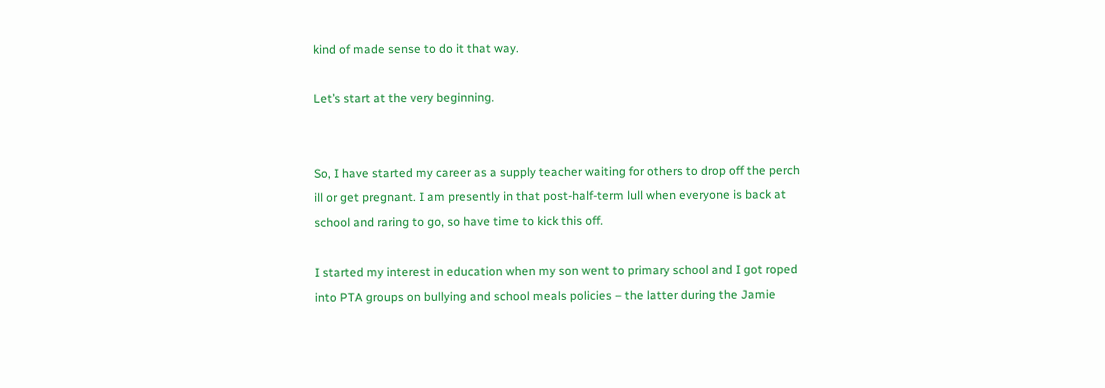kind of made sense to do it that way.

Let’s start at the very beginning.


So, I have started my career as a supply teacher waiting for others to drop off the perch ill or get pregnant. I am presently in that post-half-term lull when everyone is back at school and raring to go, so have time to kick this off.

I started my interest in education when my son went to primary school and I got roped into PTA groups on bullying and school meals policies – the latter during the Jamie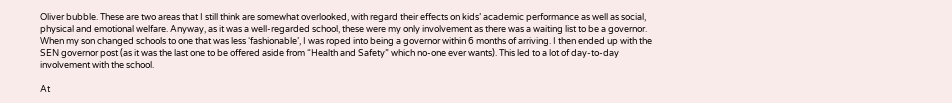Oliver bubble. These are two areas that I still think are somewhat overlooked, with regard their effects on kids’ academic performance as well as social, physical and emotional welfare. Anyway, as it was a well-regarded school, these were my only involvement as there was a waiting list to be a governor. When my son changed schools to one that was less ‘fashionable’, I was roped into being a governor within 6 months of arriving. I then ended up with the SEN governor post (as it was the last one to be offered aside from “Health and Safety” which no-one ever wants). This led to a lot of day-to-day involvement with the school.

At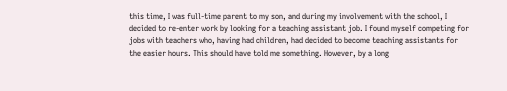this time, I was full-time parent to my son, and during my involvement with the school, I decided to re-enter work by looking for a teaching assistant job. I found myself competing for jobs with teachers who, having had children, had decided to become teaching assistants for the easier hours. This should have told me something. However, by a long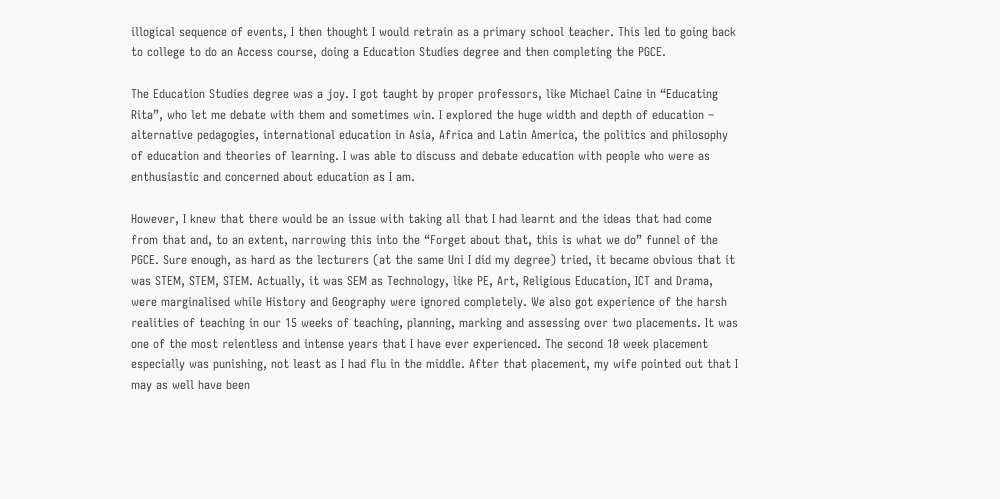illogical sequence of events, I then thought I would retrain as a primary school teacher. This led to going back to college to do an Access course, doing a Education Studies degree and then completing the PGCE.

The Education Studies degree was a joy. I got taught by proper professors, like Michael Caine in “Educating Rita”, who let me debate with them and sometimes win. I explored the huge width and depth of education – alternative pedagogies, international education in Asia, Africa and Latin America, the politics and philosophy of education and theories of learning. I was able to discuss and debate education with people who were as enthusiastic and concerned about education as I am.

However, I knew that there would be an issue with taking all that I had learnt and the ideas that had come from that and, to an extent, narrowing this into the “Forget about that, this is what we do” funnel of the PGCE. Sure enough, as hard as the lecturers (at the same Uni I did my degree) tried, it became obvious that it was STEM, STEM, STEM. Actually, it was SEM as Technology, like PE, Art, Religious Education, ICT and Drama, were marginalised while History and Geography were ignored completely. We also got experience of the harsh realities of teaching in our 15 weeks of teaching, planning, marking and assessing over two placements. It was one of the most relentless and intense years that I have ever experienced. The second 10 week placement especially was punishing, not least as I had flu in the middle. After that placement, my wife pointed out that I may as well have been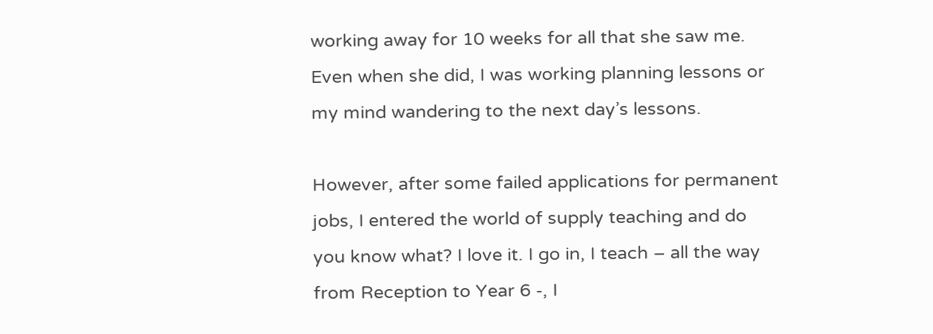working away for 10 weeks for all that she saw me. Even when she did, I was working planning lessons or my mind wandering to the next day’s lessons.

However, after some failed applications for permanent jobs, I entered the world of supply teaching and do you know what? I love it. I go in, I teach – all the way from Reception to Year 6 -, I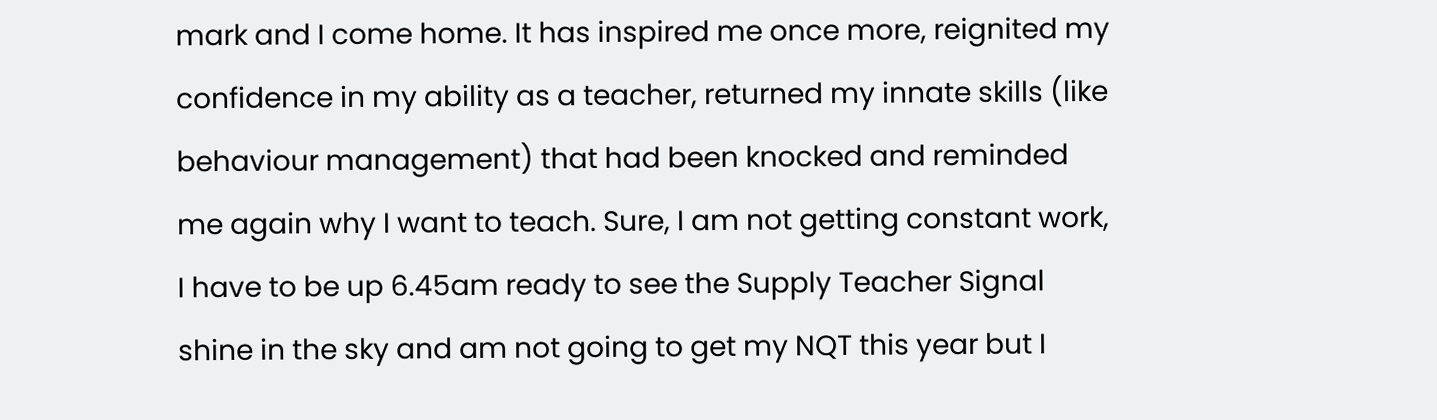mark and I come home. It has inspired me once more, reignited my confidence in my ability as a teacher, returned my innate skills (like behaviour management) that had been knocked and reminded me again why I want to teach. Sure, I am not getting constant work, I have to be up 6.45am ready to see the Supply Teacher Signal shine in the sky and am not going to get my NQT this year but I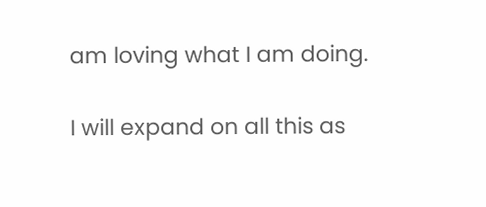am loving what I am doing.

I will expand on all this as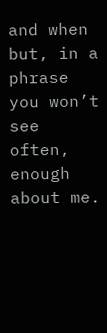and when but, in a phrase you won’t see often, enough about me.